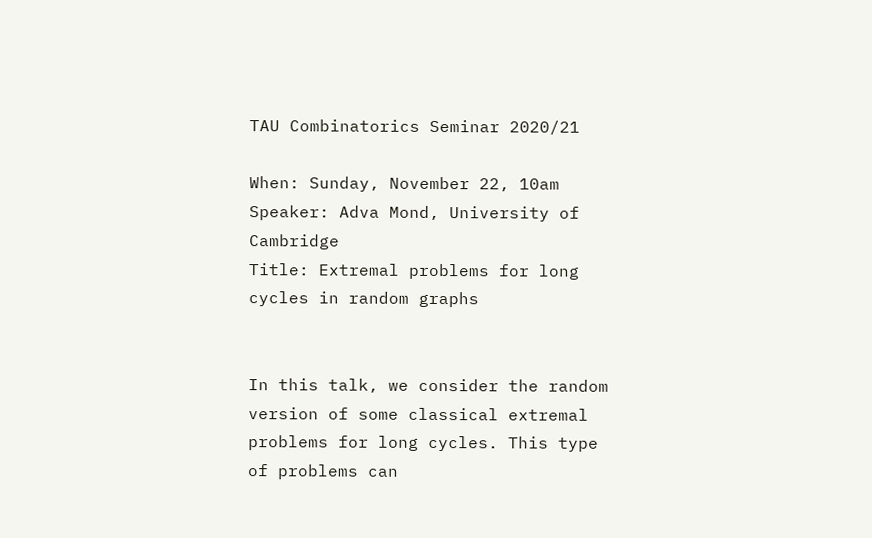TAU Combinatorics Seminar 2020/21

When: Sunday, November 22, 10am
Speaker: Adva Mond, University of Cambridge
Title: Extremal problems for long cycles in random graphs


In this talk, we consider the random version of some classical extremal problems for long cycles. This type of problems can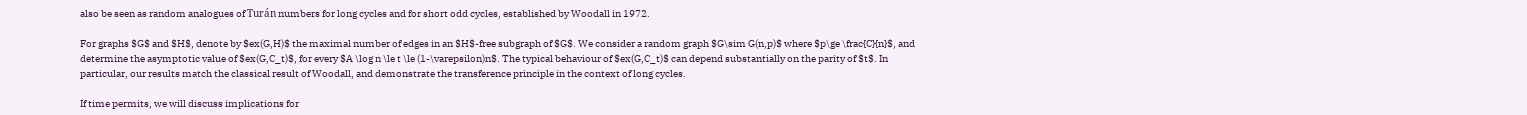also be seen as random analogues of Turán numbers for long cycles and for short odd cycles, established by Woodall in 1972.

For graphs $G$ and $H$, denote by $ex(G,H)$ the maximal number of edges in an $H$-free subgraph of $G$. We consider a random graph $G\sim G(n,p)$ where $p\ge \frac{C}{n}$, and determine the asymptotic value of $ex(G,C_t)$, for every $A \log n \le t \le (1-\varepsilon)n$. The typical behaviour of $ex(G,C_t)$ can depend substantially on the parity of $t$. In particular, our results match the classical result of Woodall, and demonstrate the transference principle in the context of long cycles.

If time permits, we will discuss implications for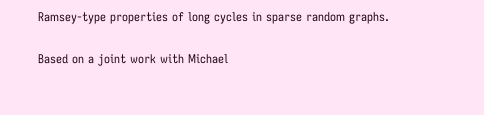Ramsey-type properties of long cycles in sparse random graphs.

Based on a joint work with Michael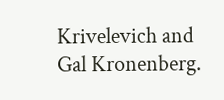Krivelevich and Gal Kronenberg.